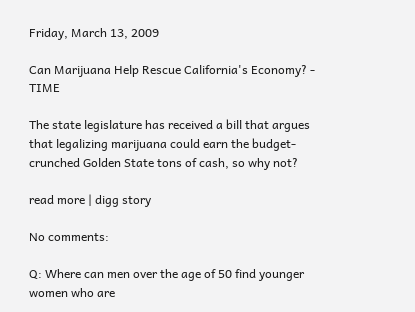Friday, March 13, 2009

Can Marijuana Help Rescue California's Economy? - TIME

The state legislature has received a bill that argues that legalizing marijuana could earn the budget-crunched Golden State tons of cash, so why not?

read more | digg story

No comments:

Q: Where can men over the age of 50 find younger women who are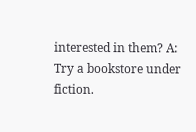interested in them? A: Try a bookstore under fiction.